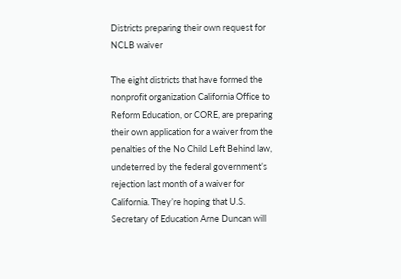Districts preparing their own request for NCLB waiver

The eight districts that have formed the nonprofit organization California Office to Reform Education, or CORE, are preparing their own application for a waiver from the penalties of the No Child Left Behind law, undeterred by the federal government’s rejection last month of a waiver for California. They’re hoping that U.S. Secretary of Education Arne Duncan will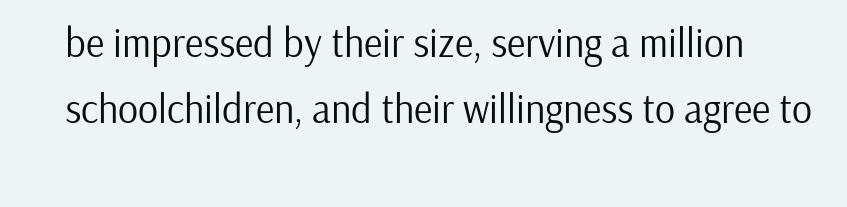be impressed by their size, serving a million schoolchildren, and their willingness to agree to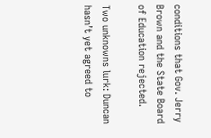conditions that Gov. Jerry Brown and the State Board of Education rejected.

Two unknowns lurk: Duncan hasn’t yet agreed to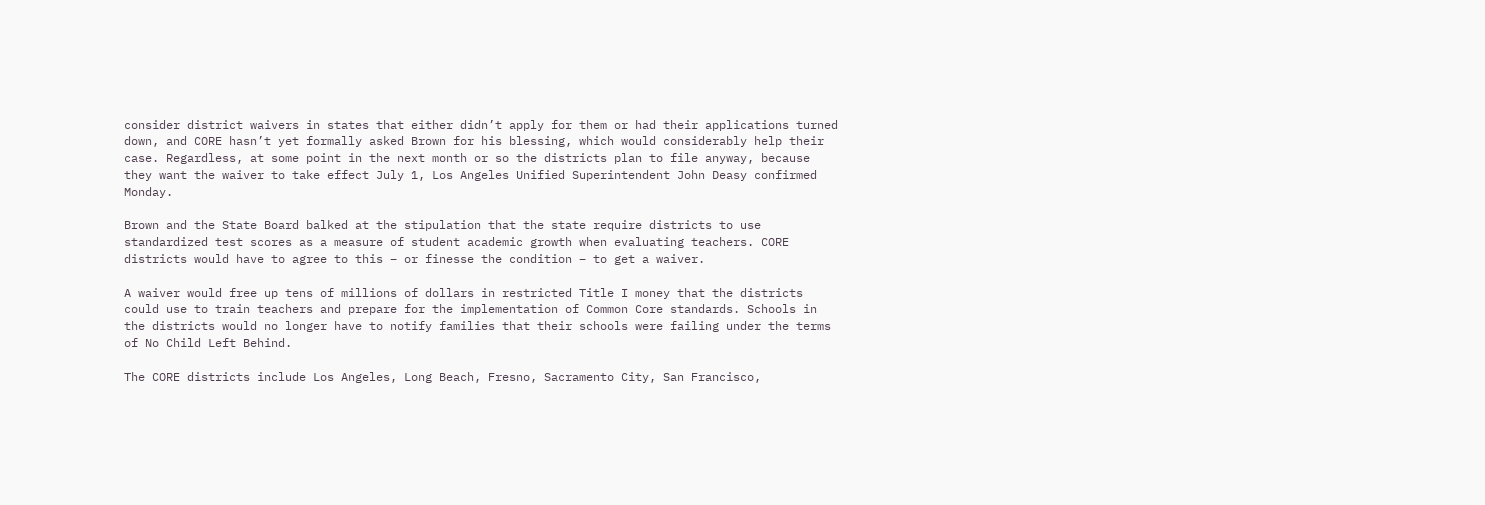consider district waivers in states that either didn’t apply for them or had their applications turned down, and CORE hasn’t yet formally asked Brown for his blessing, which would considerably help their case. Regardless, at some point in the next month or so the districts plan to file anyway, because they want the waiver to take effect July 1, Los Angeles Unified Superintendent John Deasy confirmed Monday.

Brown and the State Board balked at the stipulation that the state require districts to use standardized test scores as a measure of student academic growth when evaluating teachers. CORE districts would have to agree to this – or finesse the condition – to get a waiver.

A waiver would free up tens of millions of dollars in restricted Title I money that the districts could use to train teachers and prepare for the implementation of Common Core standards. Schools in the districts would no longer have to notify families that their schools were failing under the terms of No Child Left Behind.

The CORE districts include Los Angeles, Long Beach, Fresno, Sacramento City, San Francisco,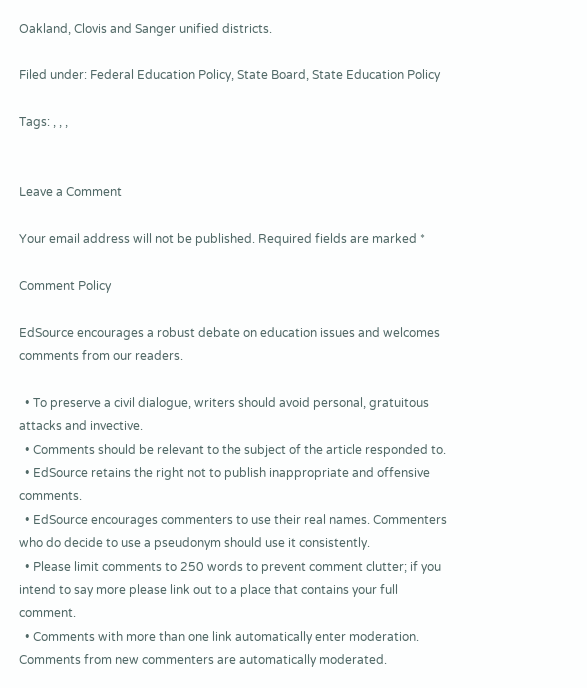Oakland, Clovis and Sanger unified districts.

Filed under: Federal Education Policy, State Board, State Education Policy

Tags: , , ,


Leave a Comment

Your email address will not be published. Required fields are marked *

Comment Policy

EdSource encourages a robust debate on education issues and welcomes comments from our readers.

  • To preserve a civil dialogue, writers should avoid personal, gratuitous attacks and invective.
  • Comments should be relevant to the subject of the article responded to.
  • EdSource retains the right not to publish inappropriate and offensive comments.
  • EdSource encourages commenters to use their real names. Commenters who do decide to use a pseudonym should use it consistently.
  • Please limit comments to 250 words to prevent comment clutter; if you intend to say more please link out to a place that contains your full comment.
  • Comments with more than one link automatically enter moderation. Comments from new commenters are automatically moderated.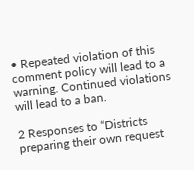• Repeated violation of this comment policy will lead to a warning. Continued violations will lead to a ban.

2 Responses to “Districts preparing their own request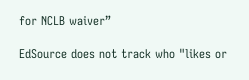for NCLB waiver”

EdSource does not track who "likes or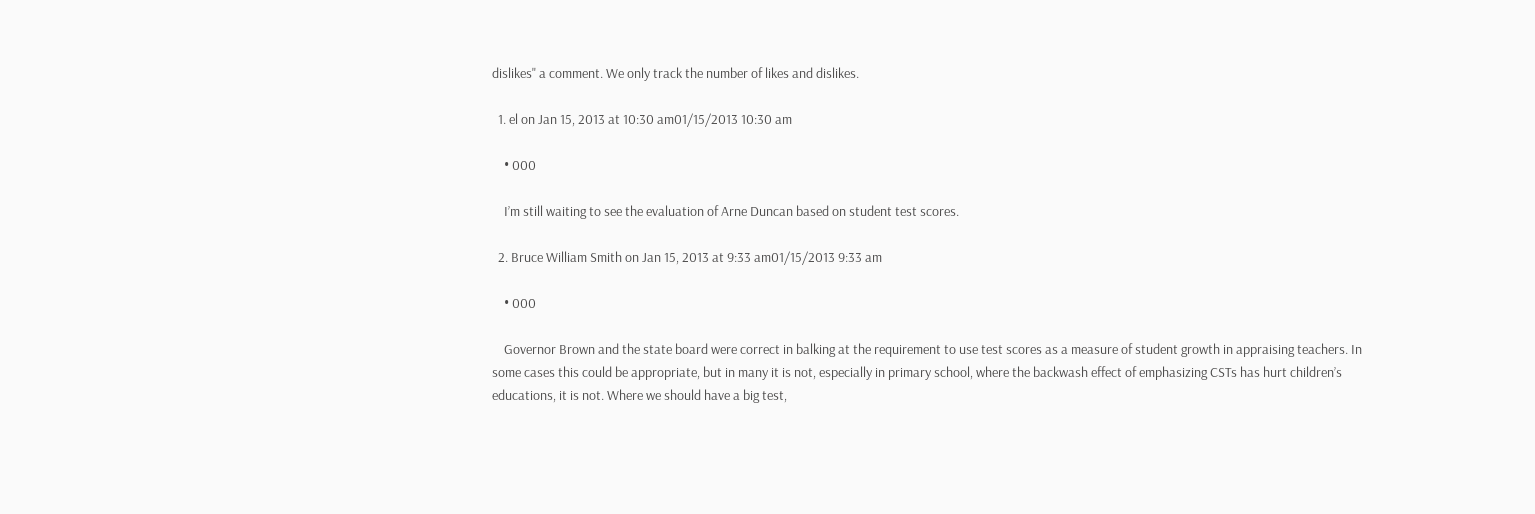dislikes" a comment. We only track the number of likes and dislikes.

  1. el on Jan 15, 2013 at 10:30 am01/15/2013 10:30 am

    • 000

    I’m still waiting to see the evaluation of Arne Duncan based on student test scores.

  2. Bruce William Smith on Jan 15, 2013 at 9:33 am01/15/2013 9:33 am

    • 000

    Governor Brown and the state board were correct in balking at the requirement to use test scores as a measure of student growth in appraising teachers. In some cases this could be appropriate, but in many it is not, especially in primary school, where the backwash effect of emphasizing CSTs has hurt children’s educations, it is not. Where we should have a big test,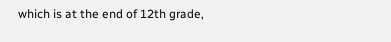which is at the end of 12th grade,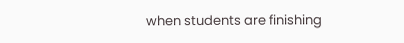when students are finishing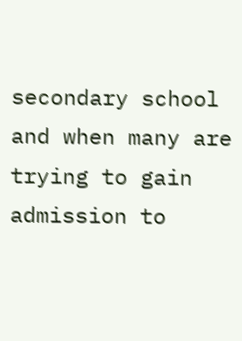secondary school and when many are trying to gain admission to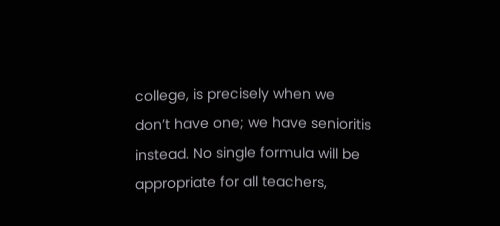college, is precisely when we don’t have one; we have senioritis instead. No single formula will be appropriate for all teachers,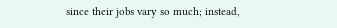since their jobs vary so much; instead,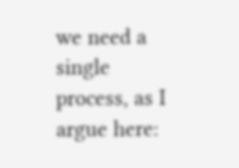we need a single process, as I argue here: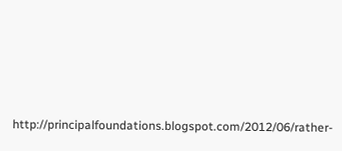http://principalfoundations.blogspot.com/2012/06/rather-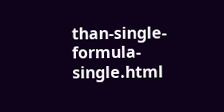than-single-formula-single.html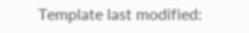Template last modified: